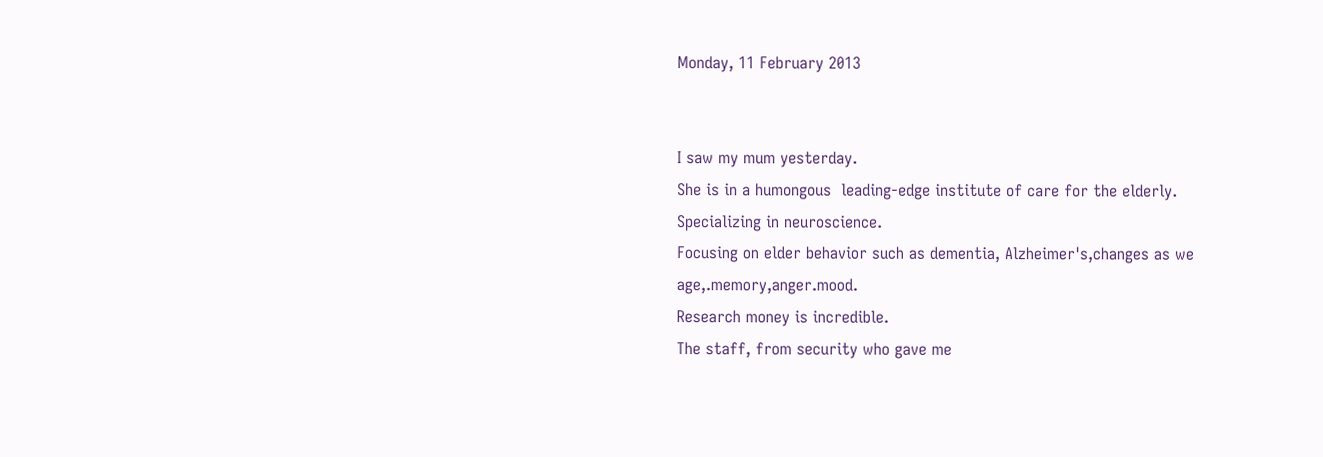Monday, 11 February 2013


I saw my mum yesterday.
She is in a humongous  leading-edge institute of care for the elderly. Specializing in neuroscience.
Focusing on elder behavior such as dementia, Alzheimer's,changes as we age,.memory,anger.mood.
Research money is incredible.
The staff, from security who gave me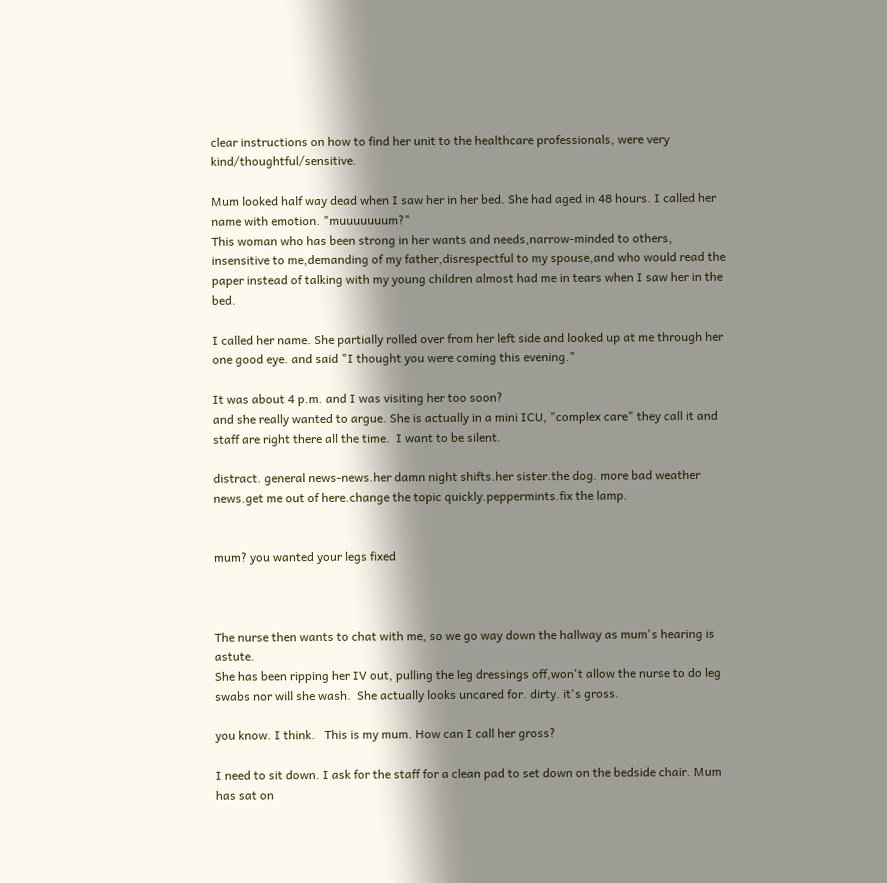clear instructions on how to find her unit to the healthcare professionals, were very kind/thoughtful/sensitive.

Mum looked half way dead when I saw her in her bed. She had aged in 48 hours. I called her name with emotion. "muuuuuuum?"
This woman who has been strong in her wants and needs,narrow-minded to others, insensitive to me,demanding of my father,disrespectful to my spouse,and who would read the paper instead of talking with my young children almost had me in tears when I saw her in the bed.

I called her name. She partially rolled over from her left side and looked up at me through her one good eye. and said "I thought you were coming this evening."

It was about 4 p.m. and I was visiting her too soon?
and she really wanted to argue. She is actually in a mini ICU, "complex care" they call it and staff are right there all the time.  I want to be silent.

distract. general news-news.her damn night shifts.her sister.the dog. more bad weather news.get me out of here.change the topic quickly.peppermints.fix the lamp.


mum? you wanted your legs fixed



The nurse then wants to chat with me, so we go way down the hallway as mum's hearing is astute.
She has been ripping her IV out, pulling the leg dressings off,won't allow the nurse to do leg swabs nor will she wash.  She actually looks uncared for. dirty. it's gross.

you know. I think.   This is my mum. How can I call her gross?

I need to sit down. I ask for the staff for a clean pad to set down on the bedside chair. Mum has sat on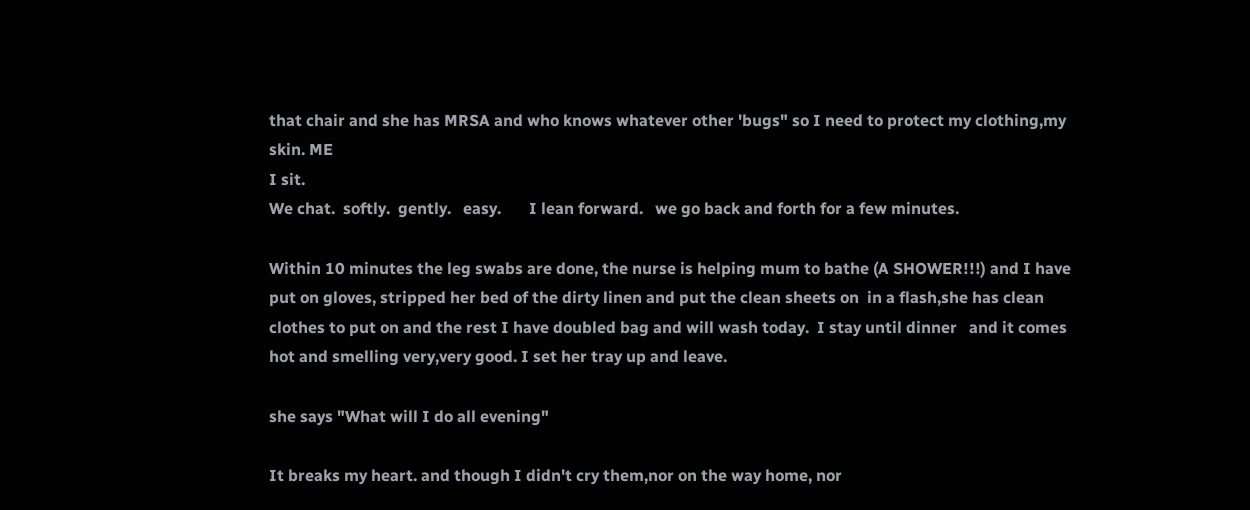that chair and she has MRSA and who knows whatever other 'bugs" so I need to protect my clothing,my skin. ME
I sit.
We chat.  softly.  gently.   easy.       I lean forward.   we go back and forth for a few minutes.

Within 10 minutes the leg swabs are done, the nurse is helping mum to bathe (A SHOWER!!!) and I have put on gloves, stripped her bed of the dirty linen and put the clean sheets on  in a flash,she has clean clothes to put on and the rest I have doubled bag and will wash today.  I stay until dinner   and it comes hot and smelling very,very good. I set her tray up and leave.

she says "What will I do all evening"

It breaks my heart. and though I didn't cry them,nor on the way home, nor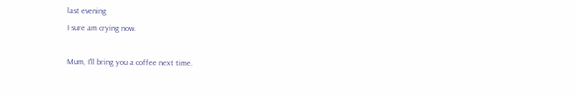last evening
I sure am crying now.

Mum, I'll bring you a coffee next time.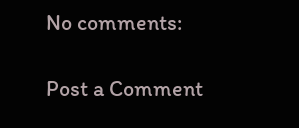No comments:

Post a Comment